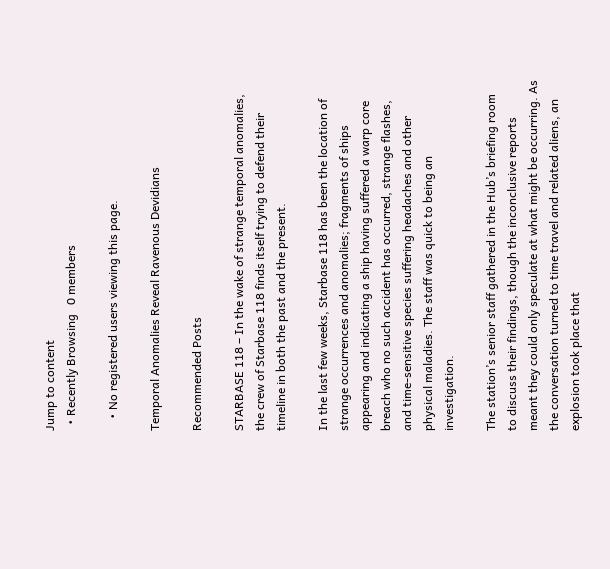Jump to content
  • Recently Browsing   0 members

    • No registered users viewing this page.

Temporal Anomalies Reveal Ravenous Devidians

Recommended Posts

STARBASE 118 – In the wake of strange temporal anomalies, the crew of Starbase 118 finds itself trying to defend their timeline in both the past and the present.

In the last few weeks, Starbase 118 has been the location of strange occurrences and anomalies; fragments of ships appearing and indicating a ship having suffered a warp core breach who no such accident has occurred, strange flashes, and time-sensitive species suffering headaches and other physical maladies. The staff was quick to being an investigation.

The station’s senior staff gathered in the Hub’s briefing room to discuss their findings, though the inconclusive reports meant they could only speculate at what might be occurring. As the conversation turned to time travel and related aliens, an explosion took place that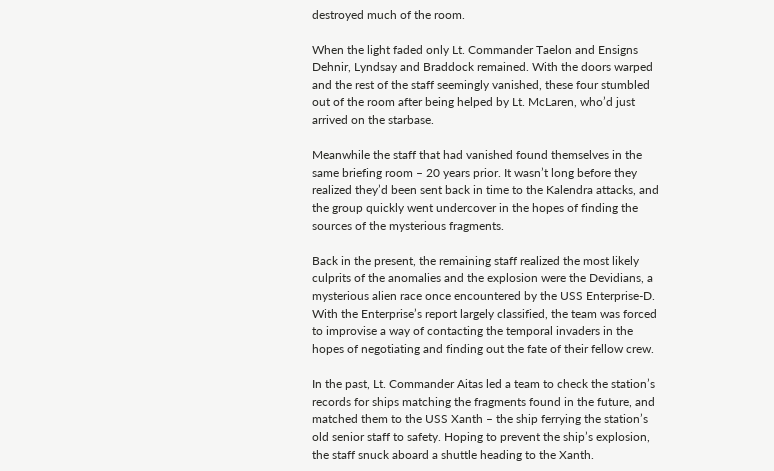destroyed much of the room.

When the light faded only Lt. Commander Taelon and Ensigns Dehnir, Lyndsay and Braddock remained. With the doors warped and the rest of the staff seemingly vanished, these four stumbled out of the room after being helped by Lt. McLaren, who’d just arrived on the starbase.

Meanwhile the staff that had vanished found themselves in the same briefing room – 20 years prior. It wasn’t long before they realized they’d been sent back in time to the Kalendra attacks, and the group quickly went undercover in the hopes of finding the sources of the mysterious fragments.

Back in the present, the remaining staff realized the most likely culprits of the anomalies and the explosion were the Devidians, a mysterious alien race once encountered by the USS Enterprise-D. With the Enterprise’s report largely classified, the team was forced to improvise a way of contacting the temporal invaders in the hopes of negotiating and finding out the fate of their fellow crew.

In the past, Lt. Commander Aitas led a team to check the station’s records for ships matching the fragments found in the future, and matched them to the USS Xanth – the ship ferrying the station’s old senior staff to safety. Hoping to prevent the ship’s explosion, the staff snuck aboard a shuttle heading to the Xanth.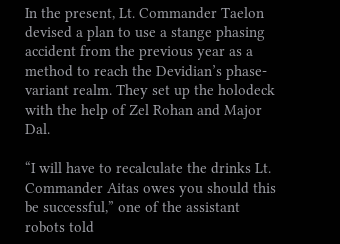In the present, Lt. Commander Taelon devised a plan to use a stange phasing accident from the previous year as a method to reach the Devidian’s phase-variant realm. They set up the holodeck with the help of Zel Rohan and Major Dal.

“I will have to recalculate the drinks Lt. Commander Aitas owes you should this be successful,” one of the assistant robots told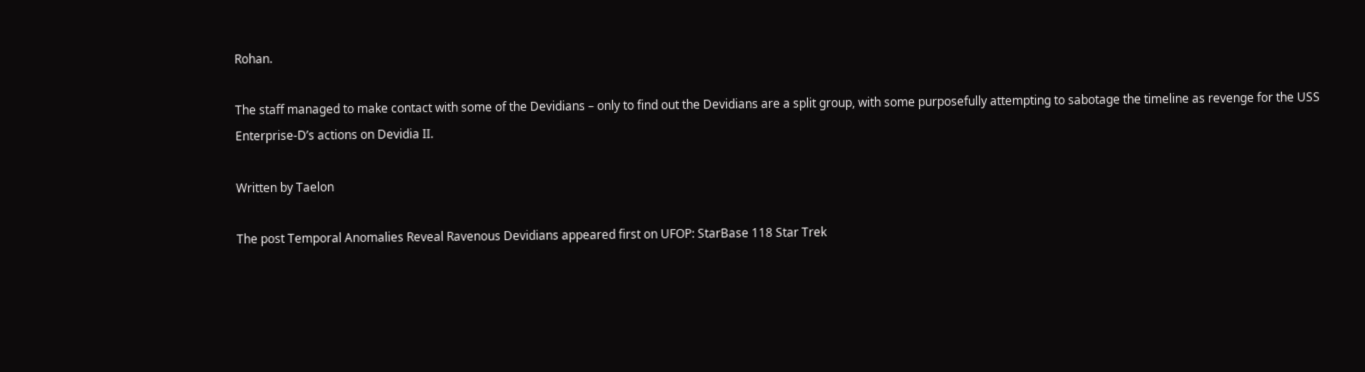Rohan.

The staff managed to make contact with some of the Devidians – only to find out the Devidians are a split group, with some purposefully attempting to sabotage the timeline as revenge for the USS Enterprise-D’s actions on Devidia II.

Written by Taelon

The post Temporal Anomalies Reveal Ravenous Devidians appeared first on UFOP: StarBase 118 Star Trek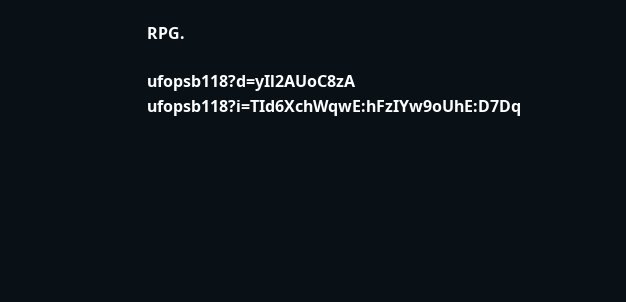RPG.

ufopsb118?d=yIl2AUoC8zA ufopsb118?i=TId6XchWqwE:hFzIYw9oUhE:D7Dq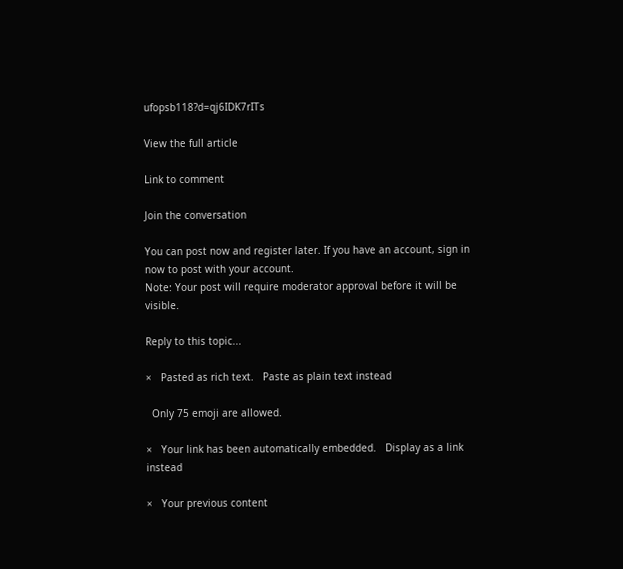ufopsb118?d=qj6IDK7rITs

View the full article

Link to comment

Join the conversation

You can post now and register later. If you have an account, sign in now to post with your account.
Note: Your post will require moderator approval before it will be visible.

Reply to this topic...

×   Pasted as rich text.   Paste as plain text instead

  Only 75 emoji are allowed.

×   Your link has been automatically embedded.   Display as a link instead

×   Your previous content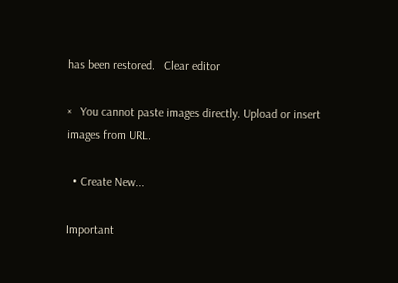has been restored.   Clear editor

×   You cannot paste images directly. Upload or insert images from URL.

  • Create New...

Important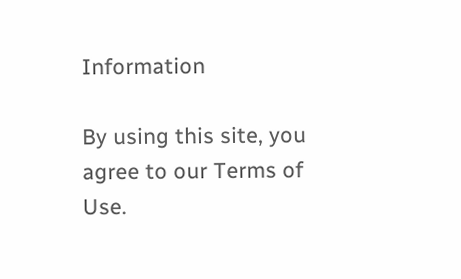Information

By using this site, you agree to our Terms of Use.